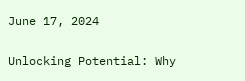June 17, 2024

Unlocking Potential: Why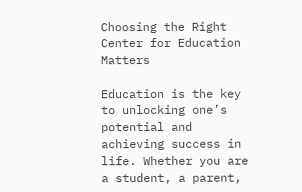Choosing the Right Center for Education Matters

Education is the key to unlocking one’s potential and achieving success in life. Whether you are a student, a parent,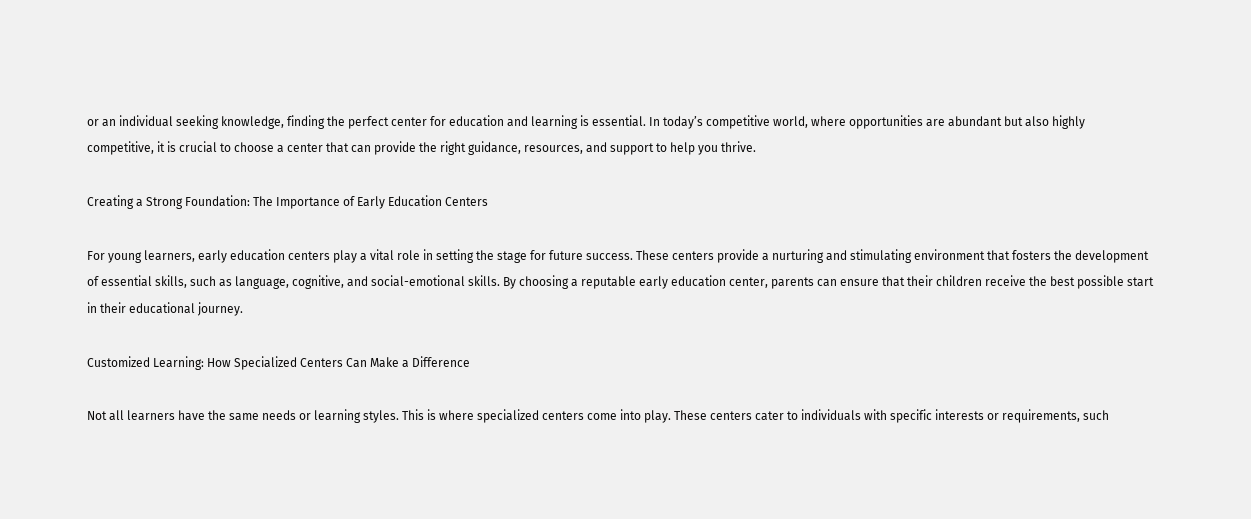or an individual seeking knowledge, finding the perfect center for education and learning is essential. In today’s competitive world, where opportunities are abundant but also highly competitive, it is crucial to choose a center that can provide the right guidance, resources, and support to help you thrive.

Creating a Strong Foundation: The Importance of Early Education Centers

For young learners, early education centers play a vital role in setting the stage for future success. These centers provide a nurturing and stimulating environment that fosters the development of essential skills, such as language, cognitive, and social-emotional skills. By choosing a reputable early education center, parents can ensure that their children receive the best possible start in their educational journey.

Customized Learning: How Specialized Centers Can Make a Difference

Not all learners have the same needs or learning styles. This is where specialized centers come into play. These centers cater to individuals with specific interests or requirements, such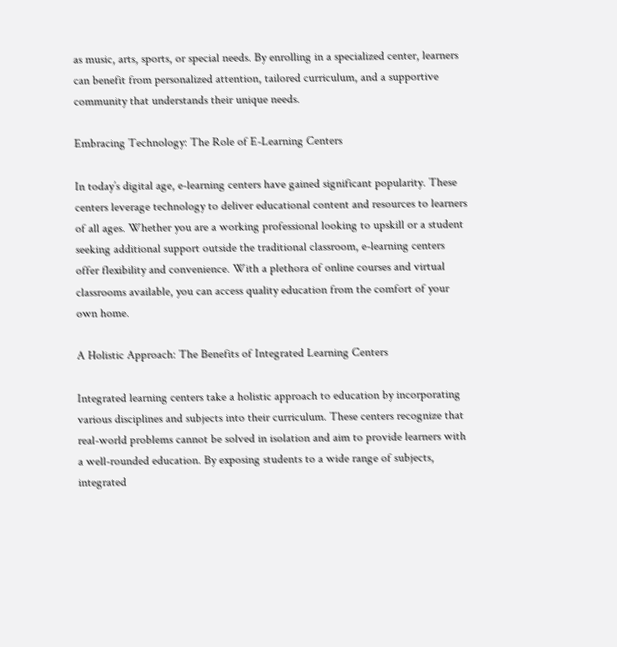as music, arts, sports, or special needs. By enrolling in a specialized center, learners can benefit from personalized attention, tailored curriculum, and a supportive community that understands their unique needs.

Embracing Technology: The Role of E-Learning Centers

In today’s digital age, e-learning centers have gained significant popularity. These centers leverage technology to deliver educational content and resources to learners of all ages. Whether you are a working professional looking to upskill or a student seeking additional support outside the traditional classroom, e-learning centers offer flexibility and convenience. With a plethora of online courses and virtual classrooms available, you can access quality education from the comfort of your own home.

A Holistic Approach: The Benefits of Integrated Learning Centers

Integrated learning centers take a holistic approach to education by incorporating various disciplines and subjects into their curriculum. These centers recognize that real-world problems cannot be solved in isolation and aim to provide learners with a well-rounded education. By exposing students to a wide range of subjects, integrated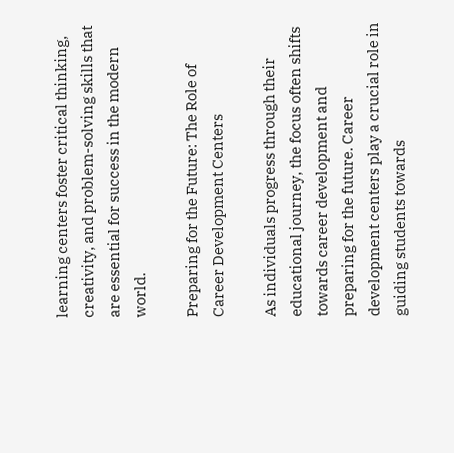learning centers foster critical thinking, creativity, and problem-solving skills that are essential for success in the modern world.

Preparing for the Future: The Role of Career Development Centers

As individuals progress through their educational journey, the focus often shifts towards career development and preparing for the future. Career development centers play a crucial role in guiding students towards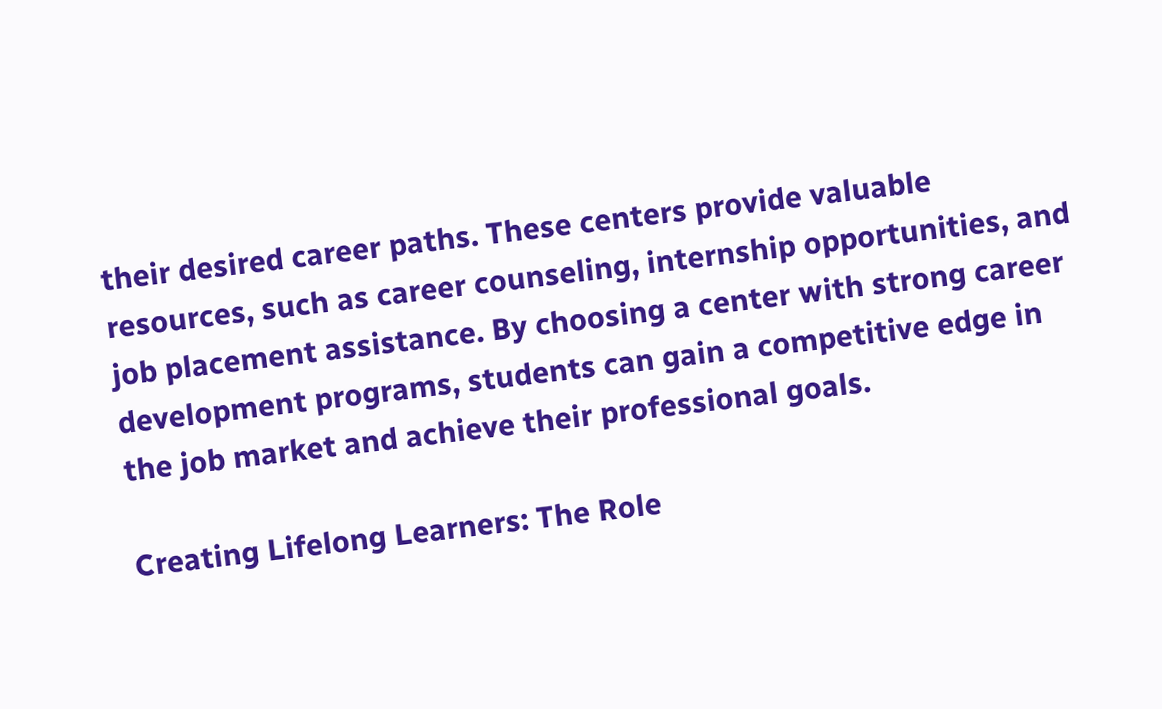their desired career paths. These centers provide valuable resources, such as career counseling, internship opportunities, and job placement assistance. By choosing a center with strong career development programs, students can gain a competitive edge in the job market and achieve their professional goals.

Creating Lifelong Learners: The Role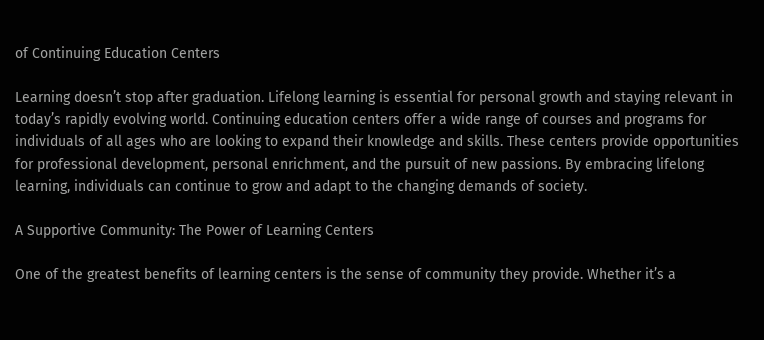of Continuing Education Centers

Learning doesn’t stop after graduation. Lifelong learning is essential for personal growth and staying relevant in today’s rapidly evolving world. Continuing education centers offer a wide range of courses and programs for individuals of all ages who are looking to expand their knowledge and skills. These centers provide opportunities for professional development, personal enrichment, and the pursuit of new passions. By embracing lifelong learning, individuals can continue to grow and adapt to the changing demands of society.

A Supportive Community: The Power of Learning Centers

One of the greatest benefits of learning centers is the sense of community they provide. Whether it’s a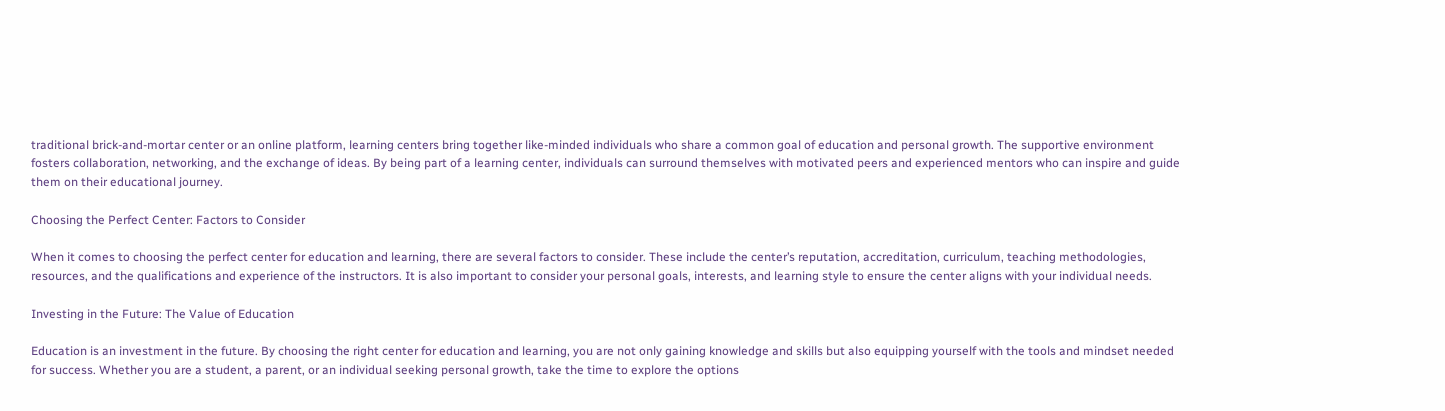traditional brick-and-mortar center or an online platform, learning centers bring together like-minded individuals who share a common goal of education and personal growth. The supportive environment fosters collaboration, networking, and the exchange of ideas. By being part of a learning center, individuals can surround themselves with motivated peers and experienced mentors who can inspire and guide them on their educational journey.

Choosing the Perfect Center: Factors to Consider

When it comes to choosing the perfect center for education and learning, there are several factors to consider. These include the center’s reputation, accreditation, curriculum, teaching methodologies, resources, and the qualifications and experience of the instructors. It is also important to consider your personal goals, interests, and learning style to ensure the center aligns with your individual needs.

Investing in the Future: The Value of Education

Education is an investment in the future. By choosing the right center for education and learning, you are not only gaining knowledge and skills but also equipping yourself with the tools and mindset needed for success. Whether you are a student, a parent, or an individual seeking personal growth, take the time to explore the options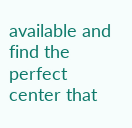available and find the perfect center that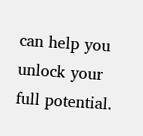can help you unlock your full potential.